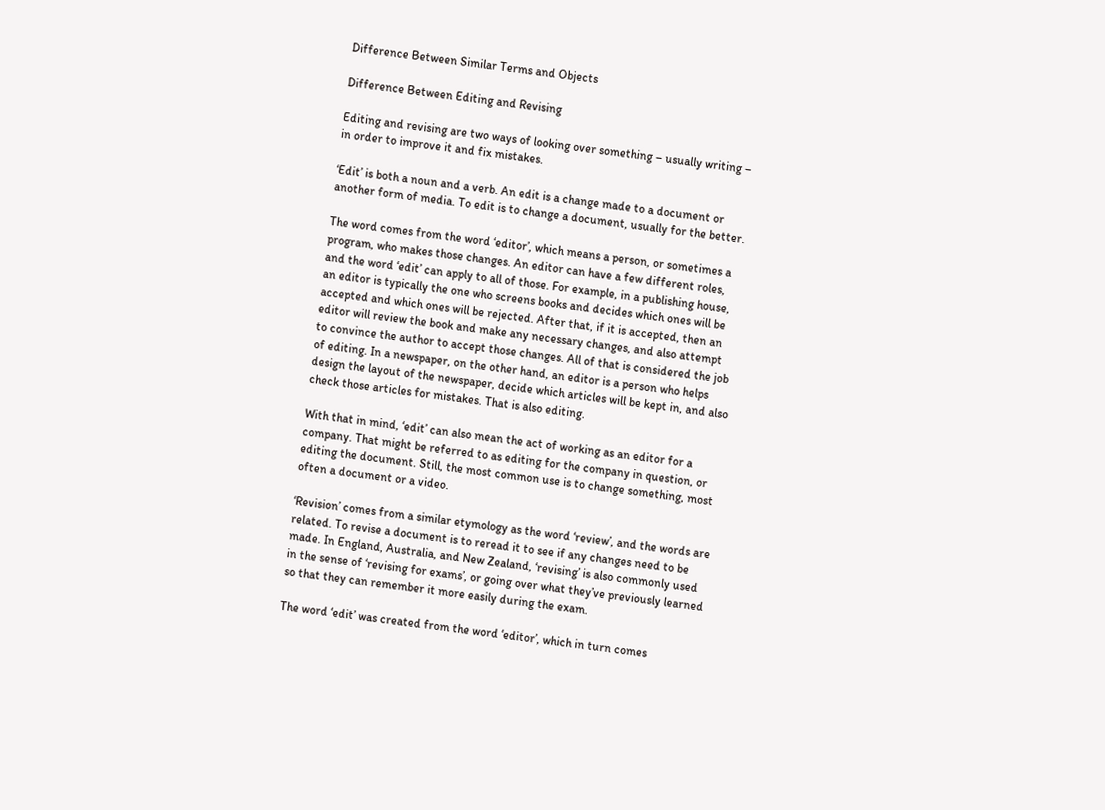Difference Between Similar Terms and Objects

Difference Between Editing and Revising

Editing and revising are two ways of looking over something – usually writing – in order to improve it and fix mistakes.

‘Edit’ is both a noun and a verb. An edit is a change made to a document or another form of media. To edit is to change a document, usually for the better.

The word comes from the word ‘editor’, which means a person, or sometimes a program, who makes those changes. An editor can have a few different roles, and the word ‘edit’ can apply to all of those. For example, in a publishing house, an editor is typically the one who screens books and decides which ones will be accepted and which ones will be rejected. After that, if it is accepted, then an editor will review the book and make any necessary changes, and also attempt to convince the author to accept those changes. All of that is considered the job of editing. In a newspaper, on the other hand, an editor is a person who helps design the layout of the newspaper, decide which articles will be kept in, and also check those articles for mistakes. That is also editing.

With that in mind, ‘edit’ can also mean the act of working as an editor for a company. That might be referred to as editing for the company in question, or editing the document. Still, the most common use is to change something, most often a document or a video.

‘Revision’ comes from a similar etymology as the word ‘review’, and the words are related. To revise a document is to reread it to see if any changes need to be made. In England, Australia, and New Zealand, ‘revising’ is also commonly used in the sense of ‘revising for exams’, or going over what they’ve previously learned so that they can remember it more easily during the exam.

The word ‘edit’ was created from the word ‘editor’, which in turn comes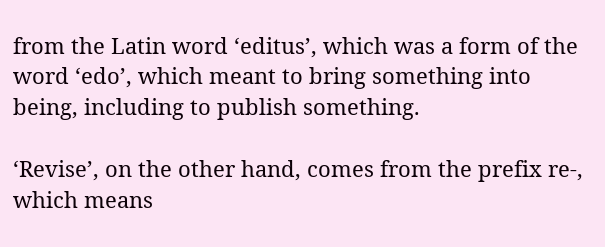from the Latin word ‘editus’, which was a form of the word ‘edo’, which meant to bring something into being, including to publish something.

‘Revise’, on the other hand, comes from the prefix re-, which means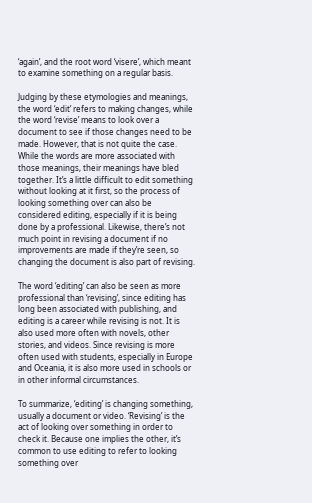‘again’, and the root word ‘visere’, which meant to examine something on a regular basis.

Judging by these etymologies and meanings, the word ‘edit’ refers to making changes, while the word ‘revise’ means to look over a document to see if those changes need to be made. However, that is not quite the case. While the words are more associated with those meanings, their meanings have bled together. It’s a little difficult to edit something without looking at it first, so the process of looking something over can also be considered editing, especially if it is being done by a professional. Likewise, there’s not much point in revising a document if no improvements are made if they’re seen, so changing the document is also part of revising.

The word ‘editing’ can also be seen as more professional than ‘revising’, since editing has long been associated with publishing, and editing is a career while revising is not. It is also used more often with novels, other stories, and videos. Since revising is more often used with students, especially in Europe and Oceania, it is also more used in schools or in other informal circumstances.

To summarize, ‘editing’ is changing something, usually a document or video. ‘Revising’ is the act of looking over something in order to check it. Because one implies the other, it’s common to use editing to refer to looking something over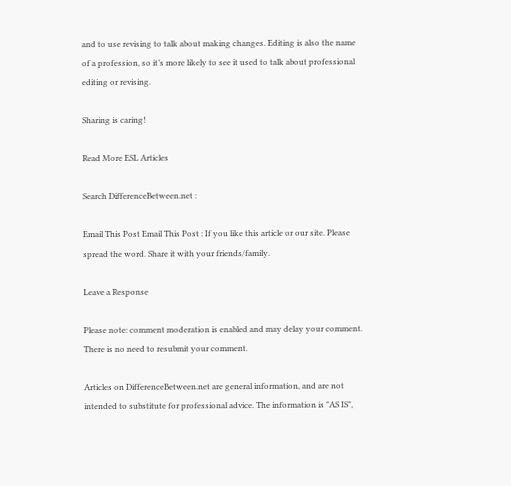and to use revising to talk about making changes. Editing is also the name of a profession, so it’s more likely to see it used to talk about professional editing or revising.

Sharing is caring!

Read More ESL Articles

Search DifferenceBetween.net :

Email This Post Email This Post : If you like this article or our site. Please spread the word. Share it with your friends/family.

Leave a Response

Please note: comment moderation is enabled and may delay your comment. There is no need to resubmit your comment.

Articles on DifferenceBetween.net are general information, and are not intended to substitute for professional advice. The information is "AS IS",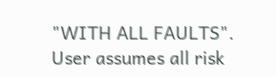"WITH ALL FAULTS". User assumes all risk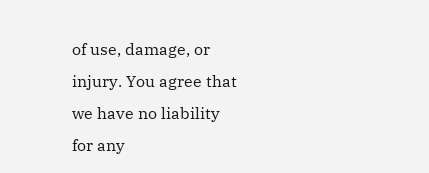of use, damage, or injury. You agree that we have no liability for any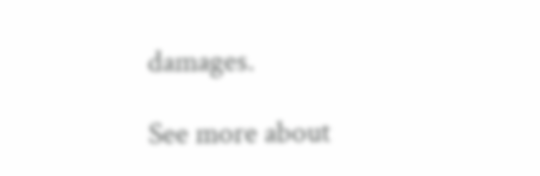damages.

See more about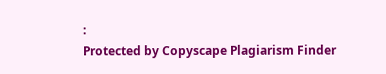:
Protected by Copyscape Plagiarism Finder